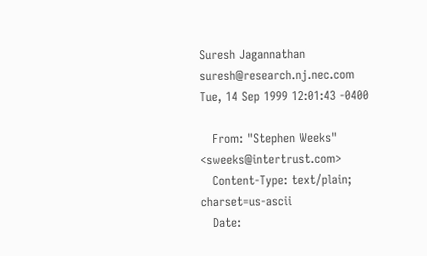Suresh Jagannathan suresh@research.nj.nec.com
Tue, 14 Sep 1999 12:01:43 -0400

   From: "Stephen Weeks" <sweeks@intertrust.com>
   Content-Type: text/plain; charset=us-ascii
   Date: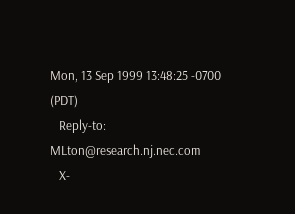Mon, 13 Sep 1999 13:48:25 -0700 (PDT)
   Reply-to: MLton@research.nj.nec.com
   X-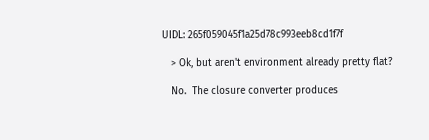UIDL: 265f059045f1a25d78c993eeb8cd1f7f

   > Ok, but aren't environment already pretty flat?

   No.  The closure converter produces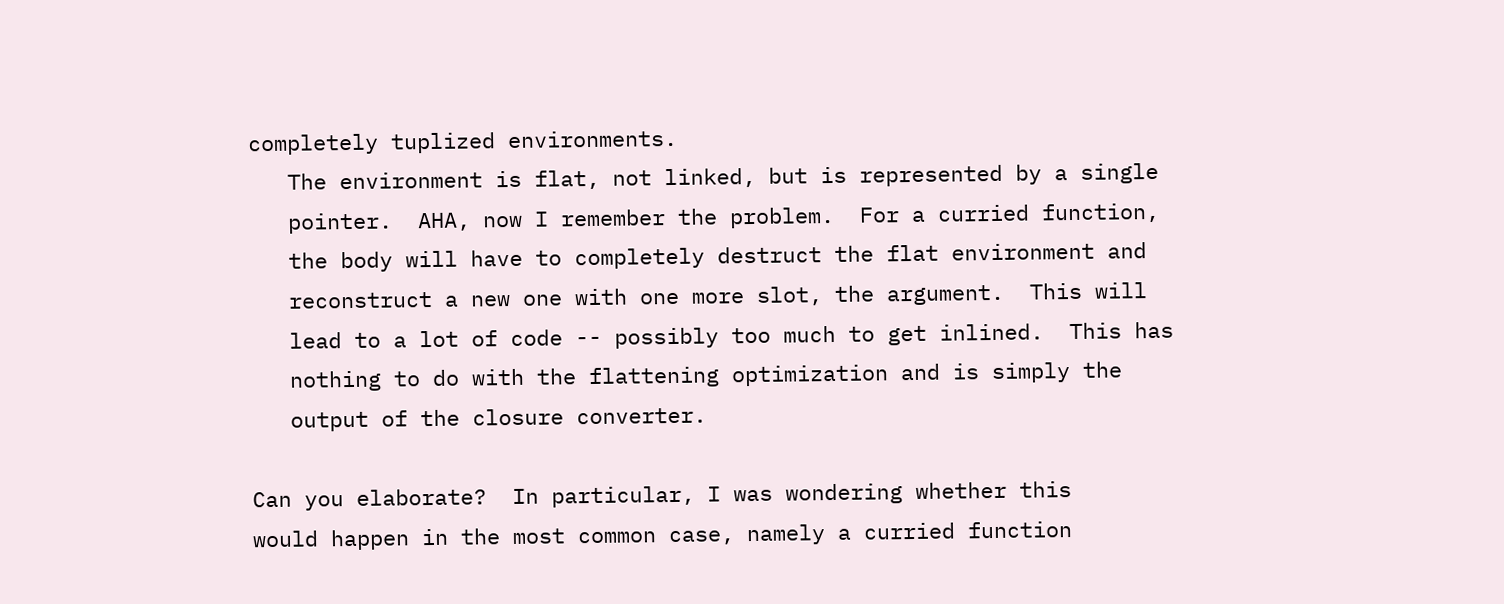completely tuplized environments.
   The environment is flat, not linked, but is represented by a single
   pointer.  AHA, now I remember the problem.  For a curried function,
   the body will have to completely destruct the flat environment and
   reconstruct a new one with one more slot, the argument.  This will
   lead to a lot of code -- possibly too much to get inlined.  This has
   nothing to do with the flattening optimization and is simply the
   output of the closure converter.

Can you elaborate?  In particular, I was wondering whether this
would happen in the most common case, namely a curried function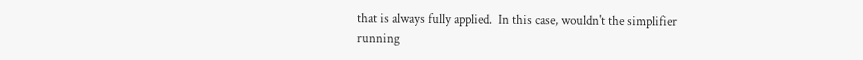that is always fully applied.  In this case, wouldn't the simplifier
running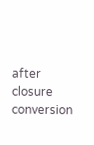after closure conversion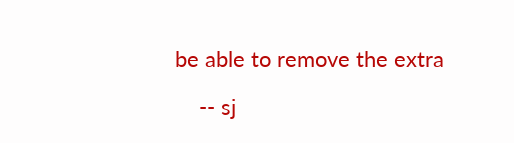be able to remove the extra

    -- sj